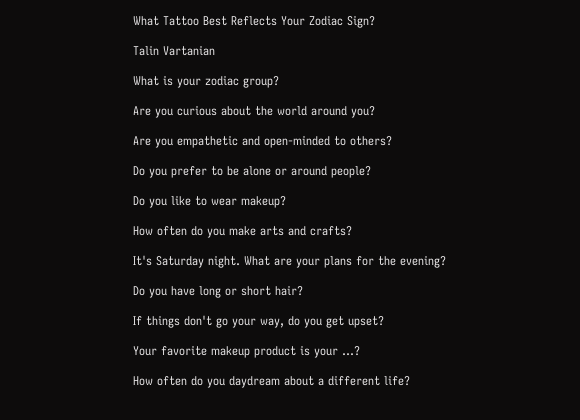What Tattoo Best Reflects Your Zodiac Sign?

Talin Vartanian

What is your zodiac group?

Are you curious about the world around you?

Are you empathetic and open-minded to others?

Do you prefer to be alone or around people?

Do you like to wear makeup?

How often do you make arts and crafts?

It's Saturday night. What are your plans for the evening?

Do you have long or short hair?

If things don't go your way, do you get upset?

Your favorite makeup product is your ...?

How often do you daydream about a different life?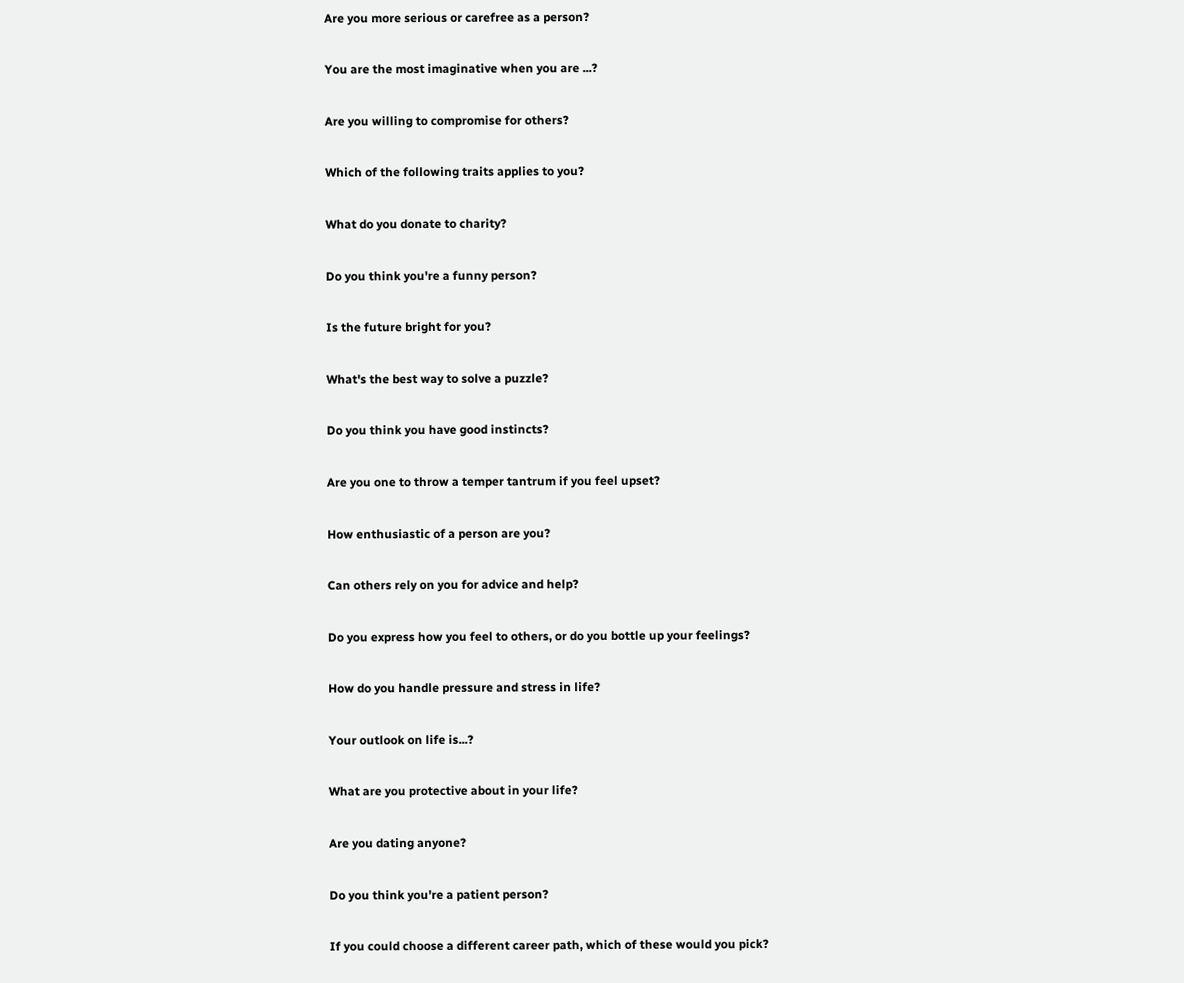Are you more serious or carefree as a person?

You are the most imaginative when you are ...?

Are you willing to compromise for others?

Which of the following traits applies to you?

What do you donate to charity?

Do you think you're a funny person?

Is the future bright for you?

What's the best way to solve a puzzle?

Do you think you have good instincts?

Are you one to throw a temper tantrum if you feel upset?

How enthusiastic of a person are you?

Can others rely on you for advice and help?

Do you express how you feel to others, or do you bottle up your feelings?

How do you handle pressure and stress in life?

Your outlook on life is...?

What are you protective about in your life?

Are you dating anyone?

Do you think you're a patient person?

If you could choose a different career path, which of these would you pick?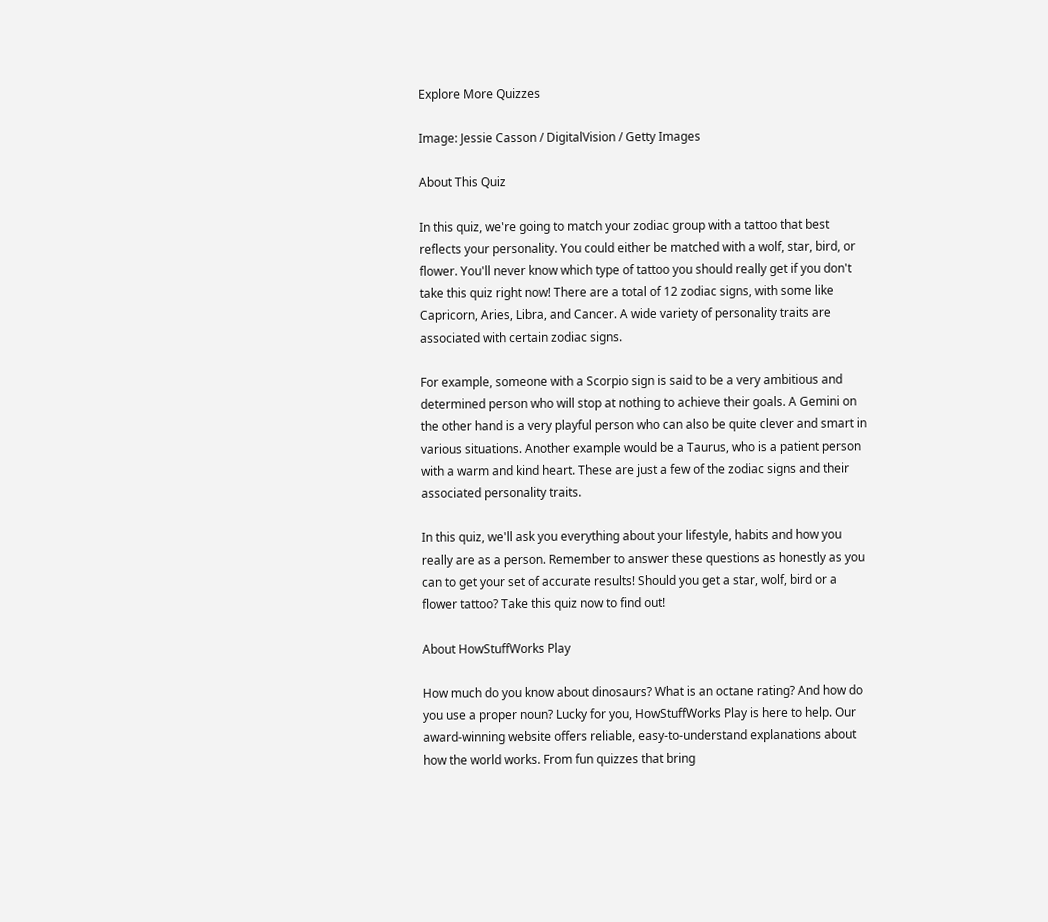Explore More Quizzes

Image: Jessie Casson / DigitalVision / Getty Images

About This Quiz

In this quiz, we're going to match your zodiac group with a tattoo that best reflects your personality. You could either be matched with a wolf, star, bird, or flower. You'll never know which type of tattoo you should really get if you don't take this quiz right now! There are a total of 12 zodiac signs, with some like Capricorn, Aries, Libra, and Cancer. A wide variety of personality traits are associated with certain zodiac signs.

For example, someone with a Scorpio sign is said to be a very ambitious and determined person who will stop at nothing to achieve their goals. A Gemini on the other hand is a very playful person who can also be quite clever and smart in various situations. Another example would be a Taurus, who is a patient person with a warm and kind heart. These are just a few of the zodiac signs and their associated personality traits.

In this quiz, we'll ask you everything about your lifestyle, habits and how you really are as a person. Remember to answer these questions as honestly as you can to get your set of accurate results! Should you get a star, wolf, bird or a flower tattoo? Take this quiz now to find out!

About HowStuffWorks Play

How much do you know about dinosaurs? What is an octane rating? And how do you use a proper noun? Lucky for you, HowStuffWorks Play is here to help. Our award-winning website offers reliable, easy-to-understand explanations about how the world works. From fun quizzes that bring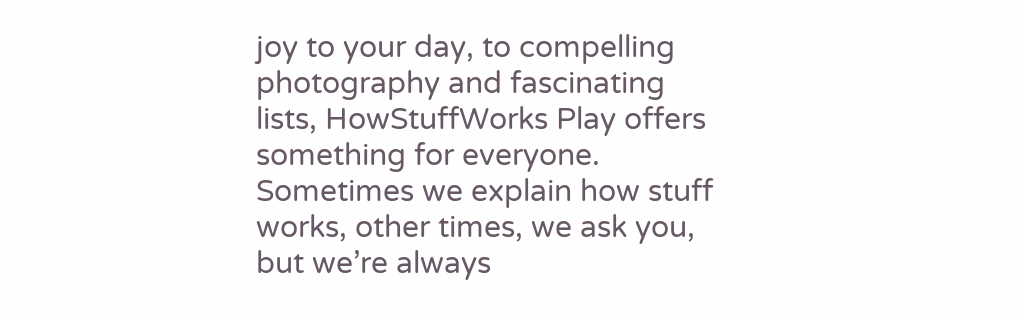joy to your day, to compelling photography and fascinating lists, HowStuffWorks Play offers something for everyone. Sometimes we explain how stuff works, other times, we ask you, but we’re always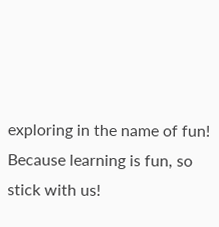exploring in the name of fun! Because learning is fun, so stick with us!